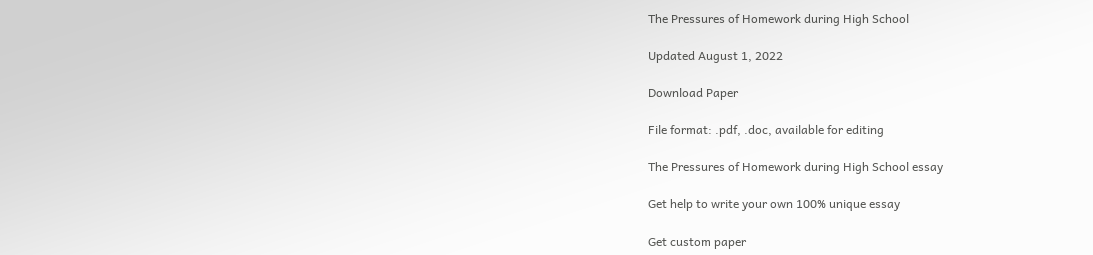The Pressures of Homework during High School

Updated August 1, 2022

Download Paper

File format: .pdf, .doc, available for editing

The Pressures of Homework during High School essay

Get help to write your own 100% unique essay

Get custom paper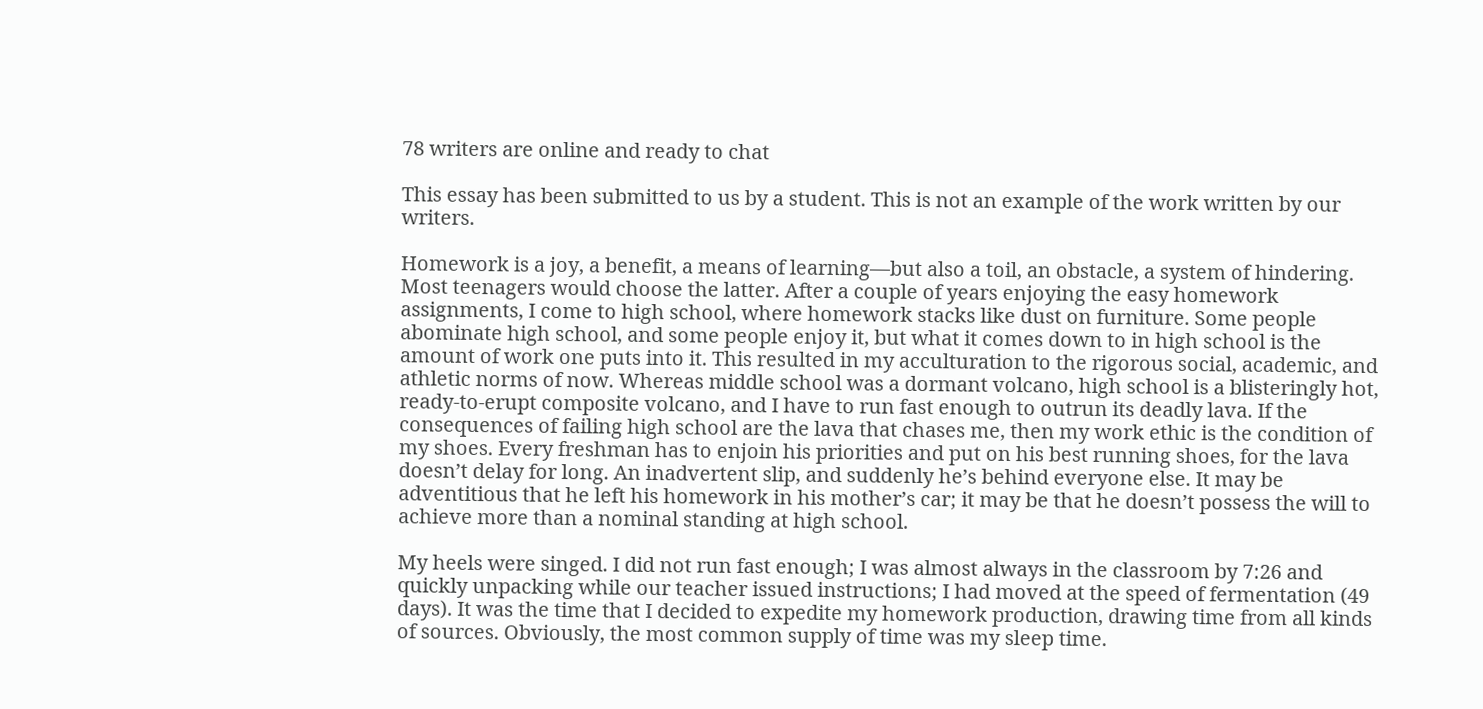78 writers are online and ready to chat

This essay has been submitted to us by a student. This is not an example of the work written by our writers.

Homework is a joy, a benefit, a means of learning—but also a toil, an obstacle, a system of hindering. Most teenagers would choose the latter. After a couple of years enjoying the easy homework assignments, I come to high school, where homework stacks like dust on furniture. Some people abominate high school, and some people enjoy it, but what it comes down to in high school is the amount of work one puts into it. This resulted in my acculturation to the rigorous social, academic, and athletic norms of now. Whereas middle school was a dormant volcano, high school is a blisteringly hot, ready-to-erupt composite volcano, and I have to run fast enough to outrun its deadly lava. If the consequences of failing high school are the lava that chases me, then my work ethic is the condition of my shoes. Every freshman has to enjoin his priorities and put on his best running shoes, for the lava doesn’t delay for long. An inadvertent slip, and suddenly he’s behind everyone else. It may be adventitious that he left his homework in his mother’s car; it may be that he doesn’t possess the will to achieve more than a nominal standing at high school.

My heels were singed. I did not run fast enough; I was almost always in the classroom by 7:26 and quickly unpacking while our teacher issued instructions; I had moved at the speed of fermentation (49 days). It was the time that I decided to expedite my homework production, drawing time from all kinds of sources. Obviously, the most common supply of time was my sleep time.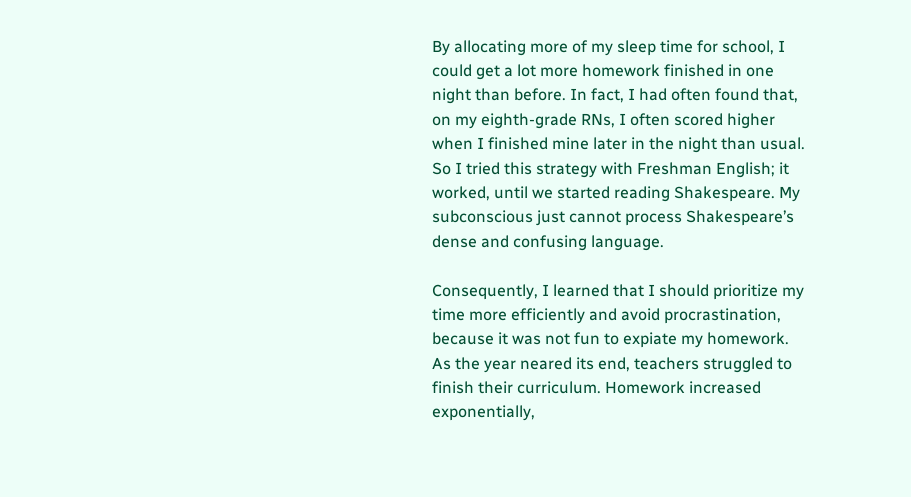By allocating more of my sleep time for school, I could get a lot more homework finished in one night than before. In fact, I had often found that, on my eighth-grade RNs, I often scored higher when I finished mine later in the night than usual. So I tried this strategy with Freshman English; it worked, until we started reading Shakespeare. My subconscious just cannot process Shakespeare’s dense and confusing language.

Consequently, I learned that I should prioritize my time more efficiently and avoid procrastination, because it was not fun to expiate my homework. As the year neared its end, teachers struggled to finish their curriculum. Homework increased exponentially,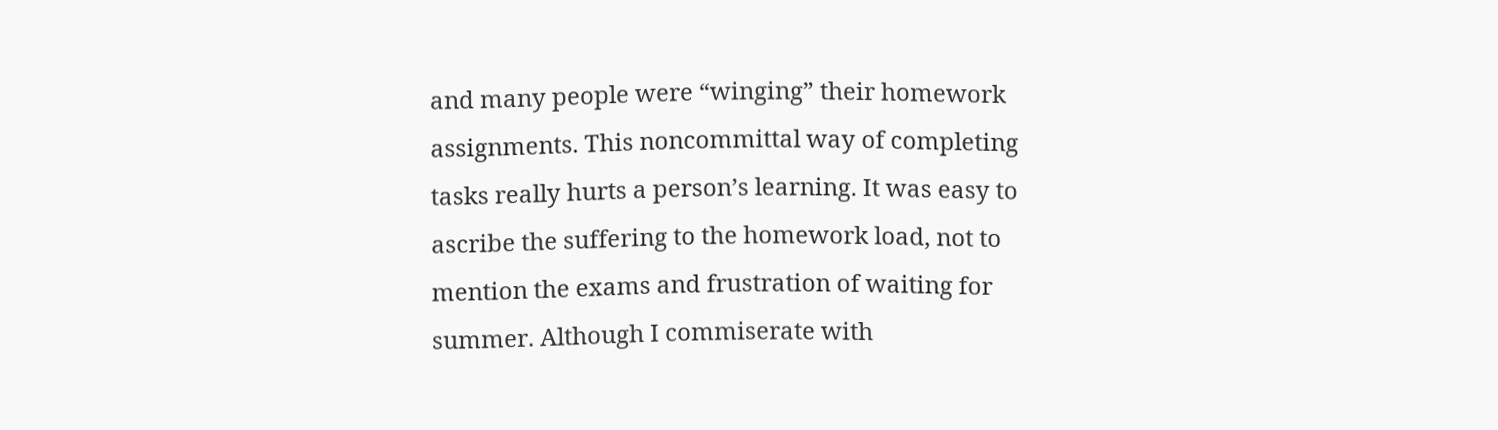and many people were “winging” their homework assignments. This noncommittal way of completing tasks really hurts a person’s learning. It was easy to ascribe the suffering to the homework load, not to mention the exams and frustration of waiting for summer. Although I commiserate with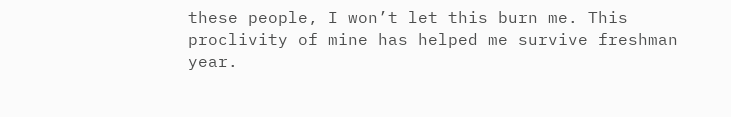these people, I won’t let this burn me. This proclivity of mine has helped me survive freshman year.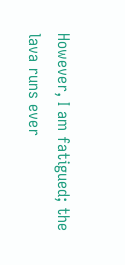However, I am fatigued; the lava runs ever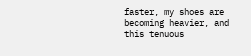faster, my shoes are becoming heavier, and this tenuous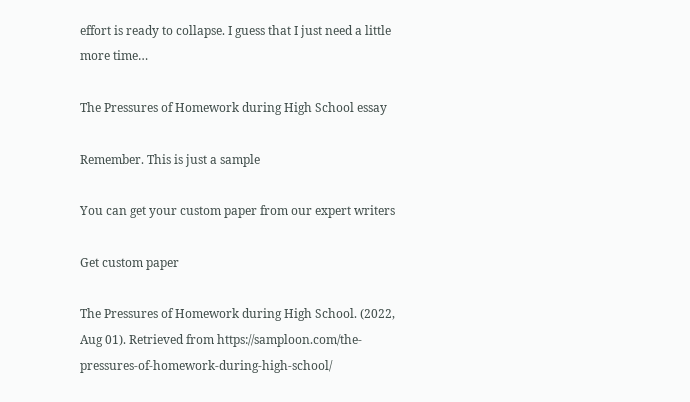effort is ready to collapse. I guess that I just need a little more time…

The Pressures of Homework during High School essay

Remember. This is just a sample

You can get your custom paper from our expert writers

Get custom paper

The Pressures of Homework during High School. (2022, Aug 01). Retrieved from https://samploon.com/the-pressures-of-homework-during-high-school/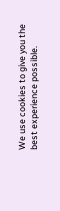We use cookies to give you the best experience possible.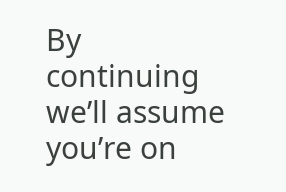By continuing we’ll assume you’re on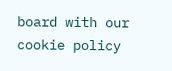board with our cookie policy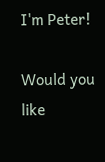I'm Peter!

Would you like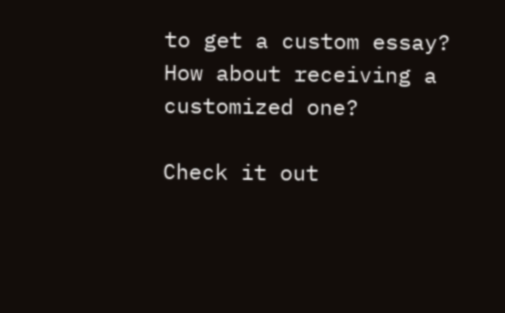to get a custom essay? How about receiving a customized one?

Check it out